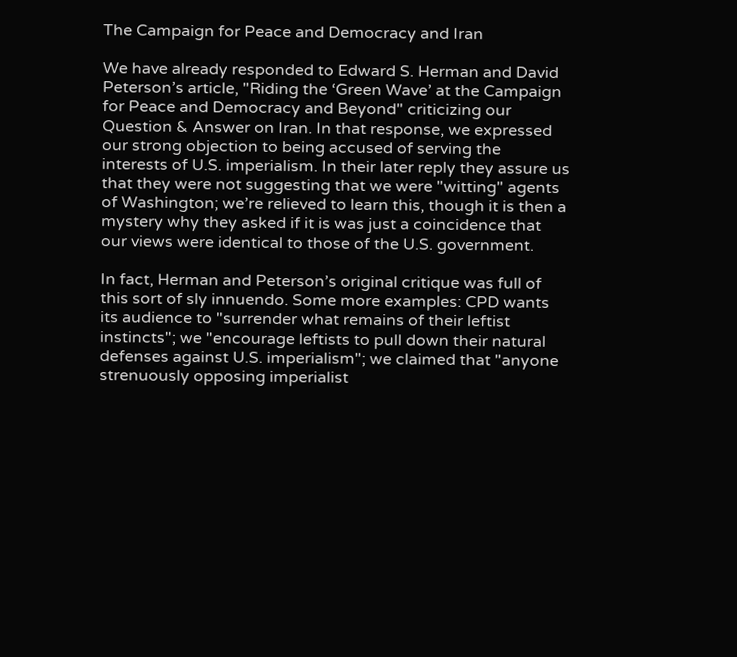The Campaign for Peace and Democracy and Iran

We have already responded to Edward S. Herman and David Peterson’s article, "Riding the ‘Green Wave’ at the Campaign for Peace and Democracy and Beyond" criticizing our Question & Answer on Iran. In that response, we expressed our strong objection to being accused of serving the interests of U.S. imperialism. In their later reply they assure us that they were not suggesting that we were "witting" agents of Washington; we’re relieved to learn this, though it is then a mystery why they asked if it is was just a coincidence that our views were identical to those of the U.S. government.

In fact, Herman and Peterson’s original critique was full of this sort of sly innuendo. Some more examples: CPD wants its audience to "surrender what remains of their leftist instincts"; we "encourage leftists to pull down their natural defenses against U.S. imperialism"; we claimed that "anyone strenuously opposing imperialist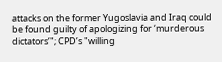attacks on the former Yugoslavia and Iraq could be found guilty of apologizing for ‘murderous dictators’"; CPD’s "willing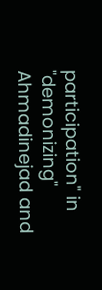participation" in "demonizing" Ahmadinejad and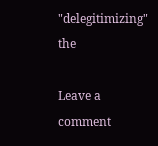"delegitimizing" the

Leave a comment